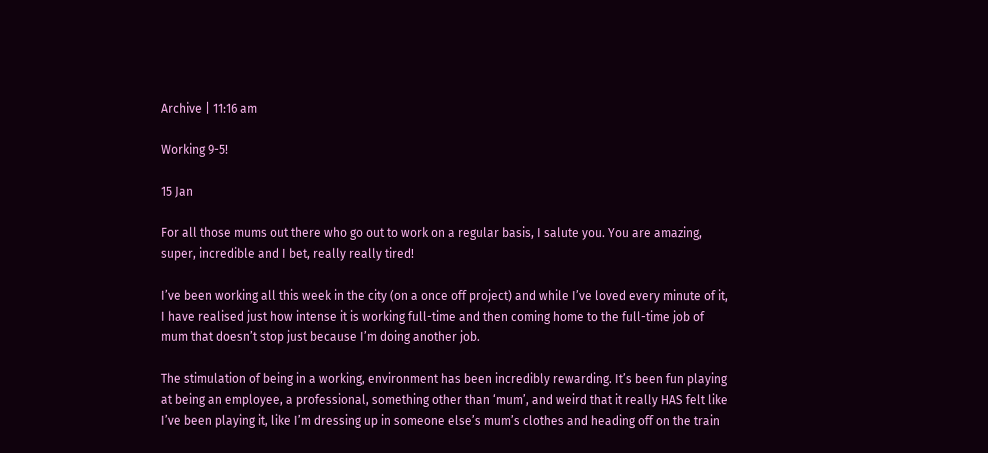Archive | 11:16 am

Working 9-5!

15 Jan

For all those mums out there who go out to work on a regular basis, I salute you. You are amazing, super, incredible and I bet, really really tired!

I’ve been working all this week in the city (on a once off project) and while I’ve loved every minute of it, I have realised just how intense it is working full-time and then coming home to the full-time job of mum that doesn’t stop just because I’m doing another job.

The stimulation of being in a working, environment has been incredibly rewarding. It’s been fun playing at being an employee, a professional, something other than ‘mum’, and weird that it really HAS felt like I’ve been playing it, like I’m dressing up in someone else’s mum’s clothes and heading off on the train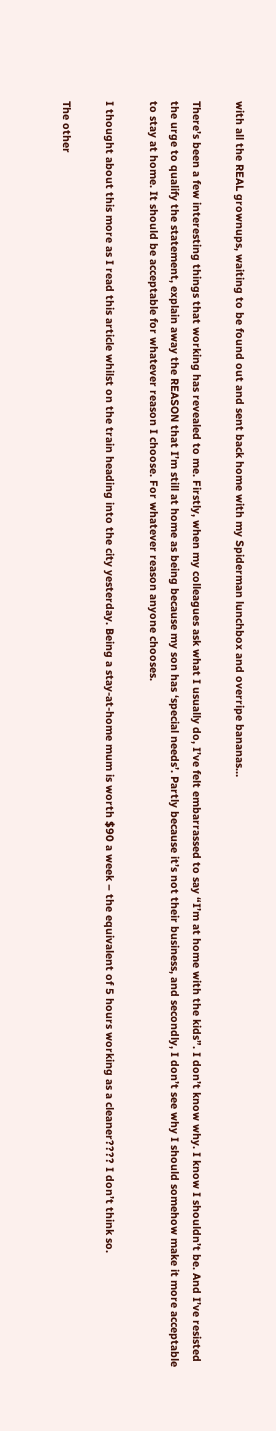with all the REAL grownups, waiting to be found out and sent back home with my Spiderman lunchbox and overripe bananas…

There’s been a few interesting things that working has revealed to me. Firstly, when my colleagues ask what I usually do, I’ve felt embarrassed to say “I’m at home with the kids”. I don’t know why. I know I shouldn’t be. And I’ve resisted the urge to qualify the statement, explain away the REASON that I’m still at home as being because my son has ‘special needs’. Partly because it’s not their business, and secondly, I don’t see why I should somehow make it more acceptable to stay at home. It should be acceptable for whatever reason I choose. For whatever reason anyone chooses.

I thought about this more as I read this article whilst on the train heading into the city yesterday. Being a stay-at-home mum is worth $90 a week – the equivalent of 5 hours working as a cleaner???? I don’t think so.

The other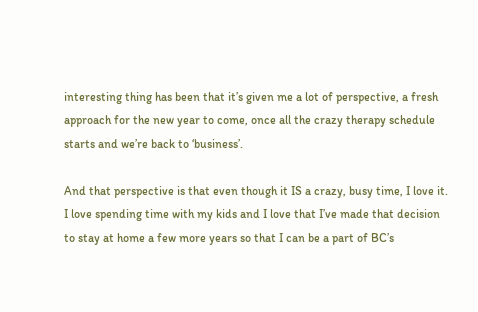interesting thing has been that it’s given me a lot of perspective, a fresh approach for the new year to come, once all the crazy therapy schedule starts and we’re back to ‘business’.

And that perspective is that even though it IS a crazy, busy time, I love it. I love spending time with my kids and I love that I’ve made that decision to stay at home a few more years so that I can be a part of BC’s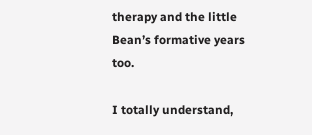therapy and the little Bean’s formative years too.

I totally understand,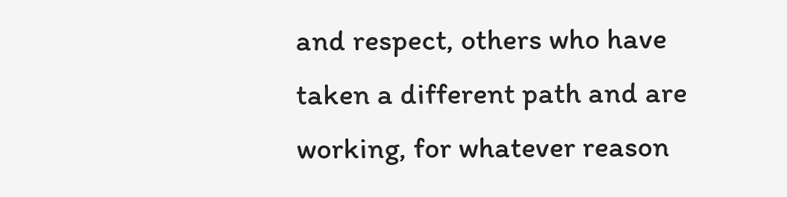and respect, others who have taken a different path and are working, for whatever reason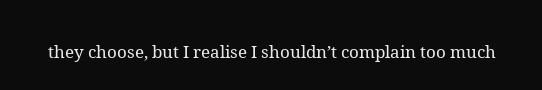they choose, but I realise I shouldn’t complain too much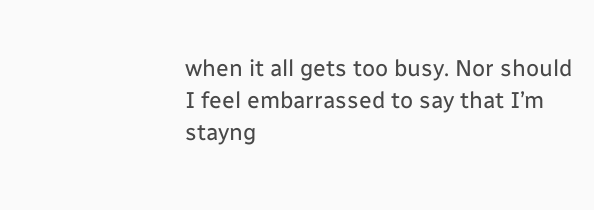when it all gets too busy. Nor should I feel embarrassed to say that I’m stayng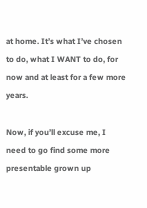at home. It’s what I’ve chosen to do, what I WANT to do, for now and at least for a few more years.

Now, if you’ll excuse me, I need to go find some more presentable grown up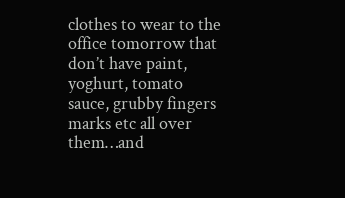clothes to wear to the office tomorrow that don’t have paint, yoghurt, tomato sauce, grubby fingers marks etc all over them…and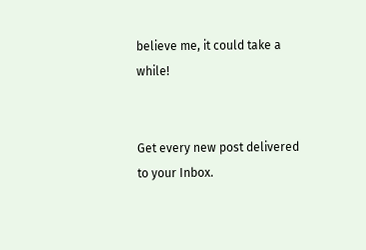believe me, it could take a while!


Get every new post delivered to your Inbox.